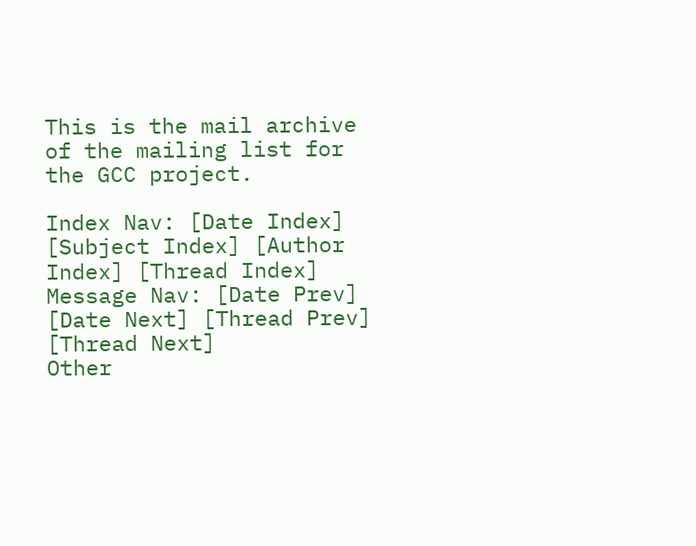This is the mail archive of the mailing list for the GCC project.

Index Nav: [Date Index] [Subject Index] [Author Index] [Thread Index]
Message Nav: [Date Prev] [Date Next] [Thread Prev] [Thread Next]
Other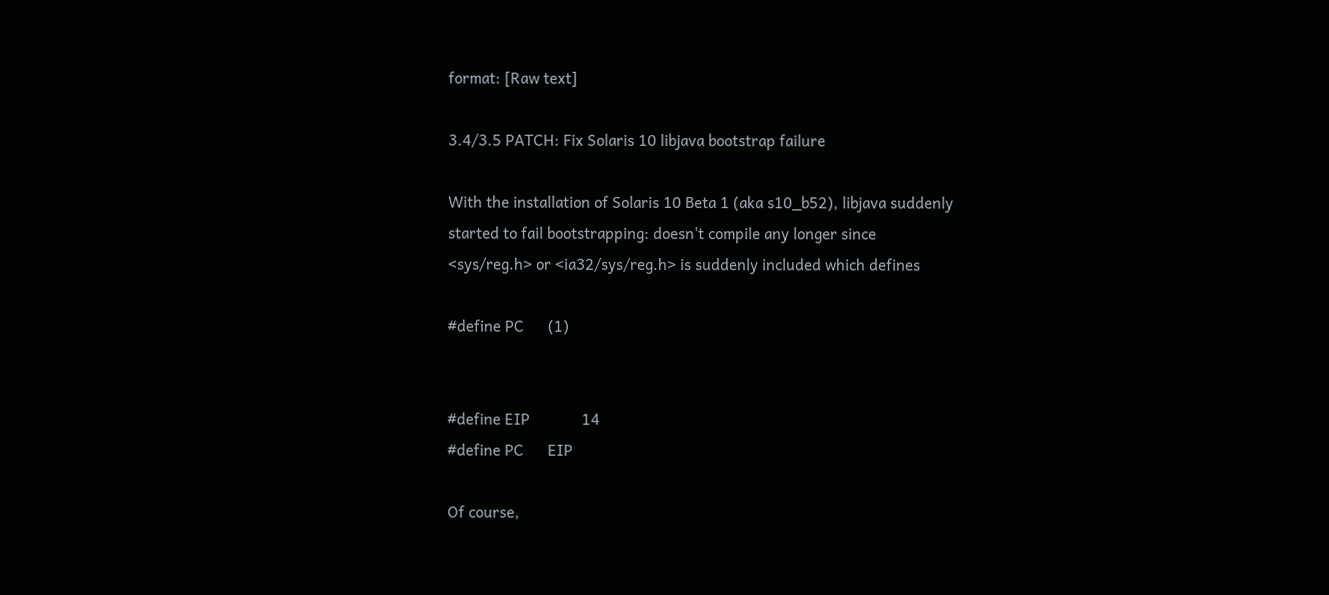format: [Raw text]

3.4/3.5 PATCH: Fix Solaris 10 libjava bootstrap failure

With the installation of Solaris 10 Beta 1 (aka s10_b52), libjava suddenly
started to fail bootstrapping: doesn't compile any longer since
<sys/reg.h> or <ia32/sys/reg.h> is suddenly included which defines

#define PC      (1)


#define EIP             14
#define PC      EIP

Of course,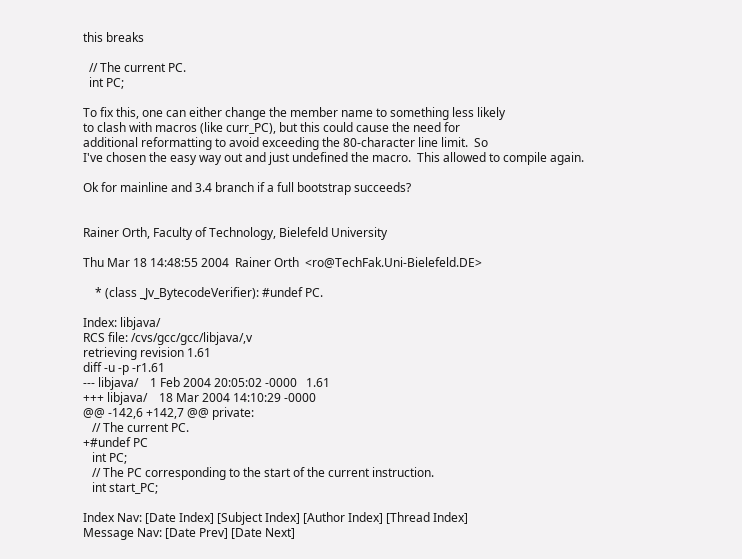this breaks

  // The current PC.
  int PC;

To fix this, one can either change the member name to something less likely
to clash with macros (like curr_PC), but this could cause the need for
additional reformatting to avoid exceeding the 80-character line limit.  So
I've chosen the easy way out and just undefined the macro.  This allowed to compile again.

Ok for mainline and 3.4 branch if a full bootstrap succeeds?


Rainer Orth, Faculty of Technology, Bielefeld University

Thu Mar 18 14:48:55 2004  Rainer Orth  <ro@TechFak.Uni-Bielefeld.DE>

    * (class _Jv_BytecodeVerifier): #undef PC.

Index: libjava/
RCS file: /cvs/gcc/gcc/libjava/,v
retrieving revision 1.61
diff -u -p -r1.61
--- libjava/    1 Feb 2004 20:05:02 -0000   1.61
+++ libjava/    18 Mar 2004 14:10:29 -0000
@@ -142,6 +142,7 @@ private:
   // The current PC.
+#undef PC
   int PC;
   // The PC corresponding to the start of the current instruction.
   int start_PC;

Index Nav: [Date Index] [Subject Index] [Author Index] [Thread Index]
Message Nav: [Date Prev] [Date Next]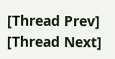[Thread Prev] [Thread Next]